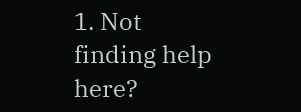1. Not finding help here?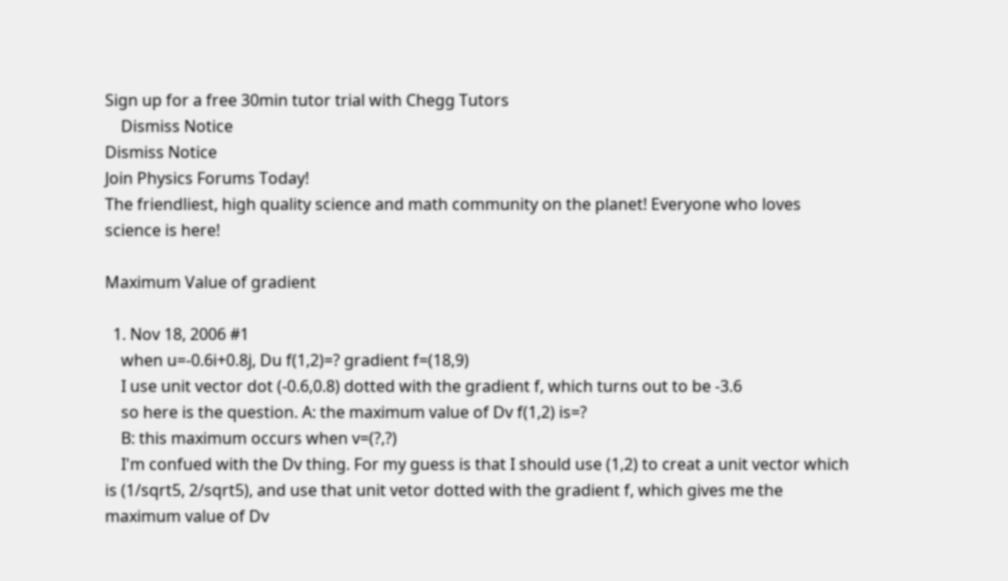Sign up for a free 30min tutor trial with Chegg Tutors
    Dismiss Notice
Dismiss Notice
Join Physics Forums Today!
The friendliest, high quality science and math community on the planet! Everyone who loves science is here!

Maximum Value of gradient

  1. Nov 18, 2006 #1
    when u=-0.6i+0.8j, Du f(1,2)=? gradient f=(18,9)
    I use unit vector dot (-0.6,0.8) dotted with the gradient f, which turns out to be -3.6
    so here is the question. A: the maximum value of Dv f(1,2) is=?
    B: this maximum occurs when v=(?,?)
    I'm confued with the Dv thing. For my guess is that I should use (1,2) to creat a unit vector which is (1/sqrt5, 2/sqrt5), and use that unit vetor dotted with the gradient f, which gives me the maximum value of Dv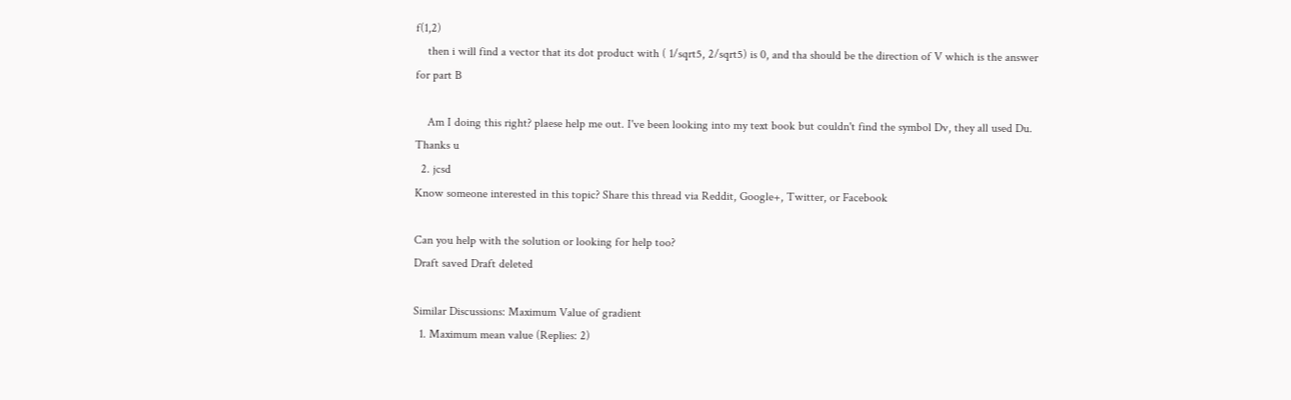f(1,2)
    then i will find a vector that its dot product with ( 1/sqrt5, 2/sqrt5) is 0, and tha should be the direction of V which is the answer for part B

    Am I doing this right? plaese help me out. I've been looking into my text book but couldn't find the symbol Dv, they all used Du. Thanks u
  2. jcsd
Know someone interested in this topic? Share this thread via Reddit, Google+, Twitter, or Facebook

Can you help with the solution or looking for help too?
Draft saved Draft deleted

Similar Discussions: Maximum Value of gradient
  1. Maximum mean value (Replies: 2)